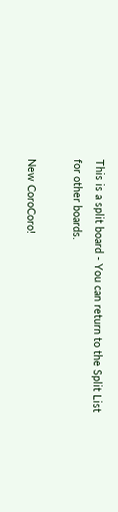This is a split board - You can return to the Split List for other boards.

New CoroCoro!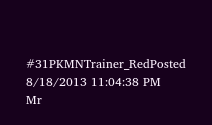#31PKMNTrainer_RedPosted 8/18/2013 11:04:38 PM
Mr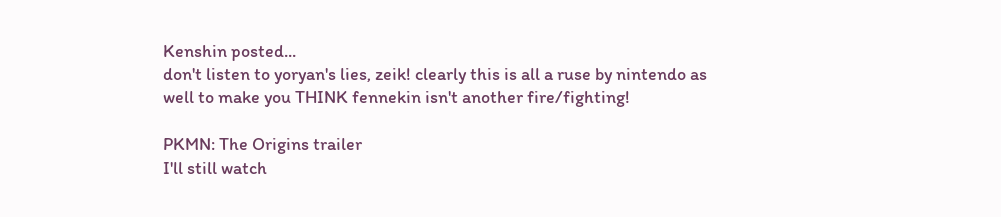Kenshin posted...
don't listen to yoryan's lies, zeik! clearly this is all a ruse by nintendo as well to make you THINK fennekin isn't another fire/fighting!

PKMN: The Origins trailer
I'll still watch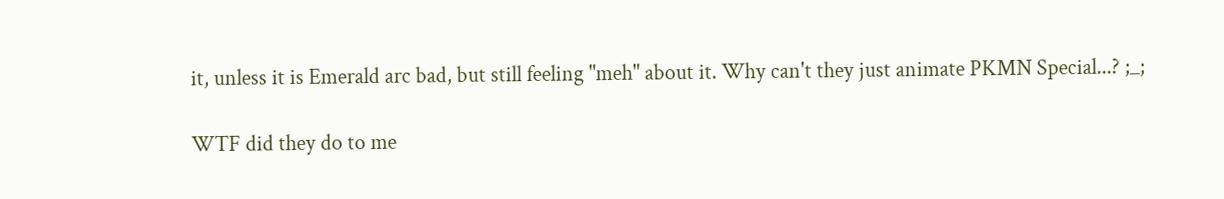it, unless it is Emerald arc bad, but still feeling "meh" about it. Why can't they just animate PKMN Special...? ;_;

WTF did they do to me